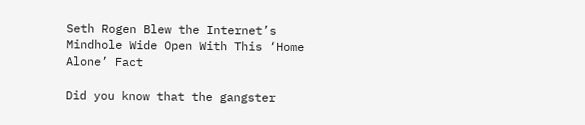Seth Rogen Blew the Internet’s Mindhole Wide Open With This ‘Home Alone’ Fact

Did you know that the gangster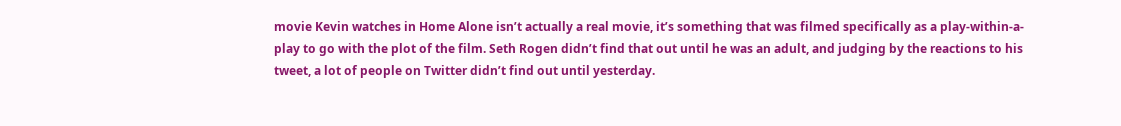movie Kevin watches in Home Alone isn’t actually a real movie, it’s something that was filmed specifically as a play-within-a-play to go with the plot of the film. Seth Rogen didn’t find that out until he was an adult, and judging by the reactions to his tweet, a lot of people on Twitter didn’t find out until yesterday.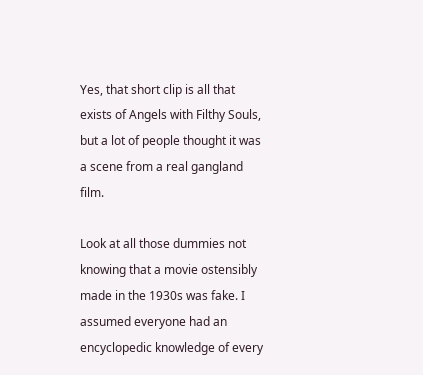Yes, that short clip is all that exists of Angels with Filthy Souls, but a lot of people thought it was a scene from a real gangland film.

Look at all those dummies not knowing that a movie ostensibly made in the 1930s was fake. I assumed everyone had an encyclopedic knowledge of every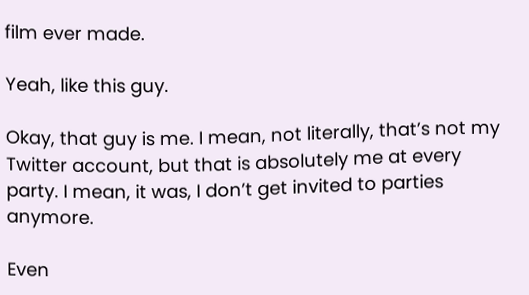film ever made.

Yeah, like this guy.

Okay, that guy is me. I mean, not literally, that’s not my Twitter account, but that is absolutely me at every party. I mean, it was, I don’t get invited to parties anymore.

Even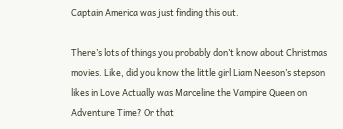Captain America was just finding this out.

There’s lots of things you probably don’t know about Christmas movies. Like, did you know the little girl Liam Neeson’s stepson likes in Love Actually was Marceline the Vampire Queen on Adventure Time? Or that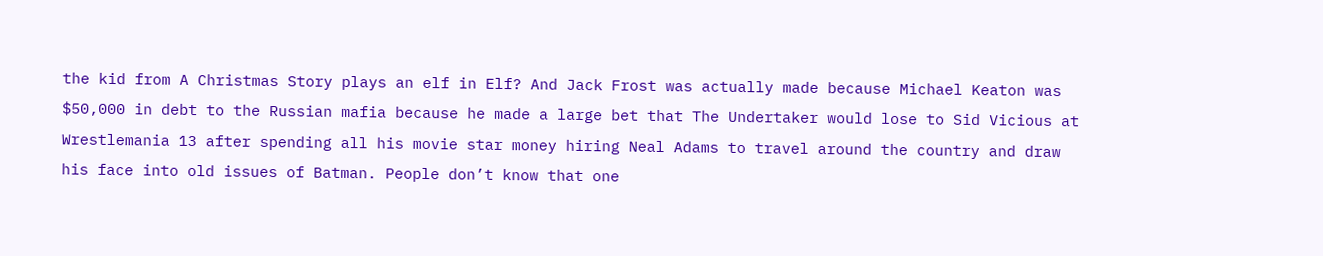the kid from A Christmas Story plays an elf in Elf? And Jack Frost was actually made because Michael Keaton was $50,000 in debt to the Russian mafia because he made a large bet that The Undertaker would lose to Sid Vicious at Wrestlemania 13 after spending all his movie star money hiring Neal Adams to travel around the country and draw his face into old issues of Batman. People don’t know that one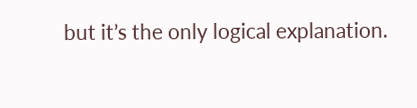but it’s the only logical explanation.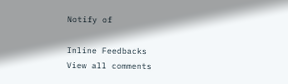Notify of

Inline Feedbacks
View all comments